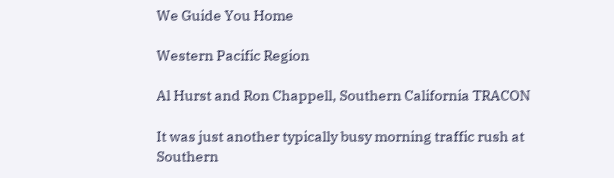We Guide You Home

Western Pacific Region

Al Hurst and Ron Chappell, Southern California TRACON

It was just another typically busy morning traffic rush at Southern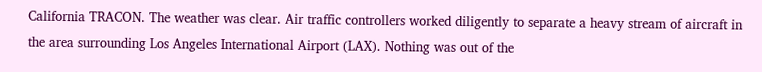California TRACON. The weather was clear. Air traffic controllers worked diligently to separate a heavy stream of aircraft in the area surrounding Los Angeles International Airport (LAX). Nothing was out of the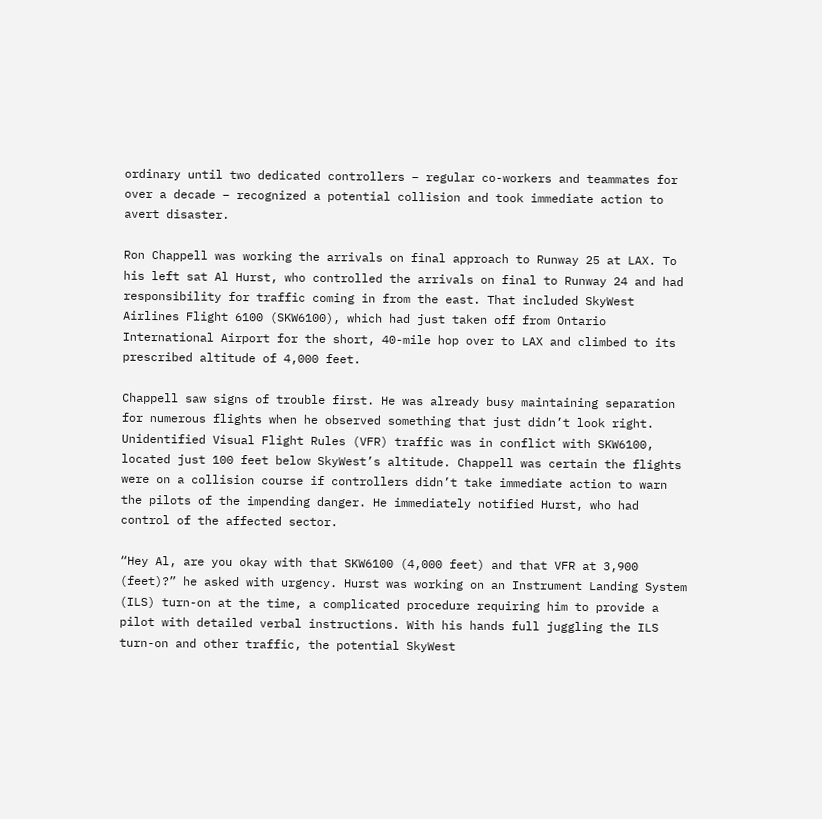ordinary until two dedicated controllers – regular co-workers and teammates for over a decade – recognized a potential collision and took immediate action to avert disaster.

Ron Chappell was working the arrivals on final approach to Runway 25 at LAX. To his left sat Al Hurst, who controlled the arrivals on final to Runway 24 and had responsibility for traffic coming in from the east. That included SkyWest Airlines Flight 6100 (SKW6100), which had just taken off from Ontario International Airport for the short, 40-mile hop over to LAX and climbed to its prescribed altitude of 4,000 feet.

Chappell saw signs of trouble first. He was already busy maintaining separation for numerous flights when he observed something that just didn’t look right. Unidentified Visual Flight Rules (VFR) traffic was in conflict with SKW6100, located just 100 feet below SkyWest’s altitude. Chappell was certain the flights were on a collision course if controllers didn’t take immediate action to warn the pilots of the impending danger. He immediately notified Hurst, who had control of the affected sector.

“Hey Al, are you okay with that SKW6100 (4,000 feet) and that VFR at 3,900 (feet)?” he asked with urgency. Hurst was working on an Instrument Landing System (ILS) turn-on at the time, a complicated procedure requiring him to provide a pilot with detailed verbal instructions. With his hands full juggling the ILS turn-on and other traffic, the potential SkyWest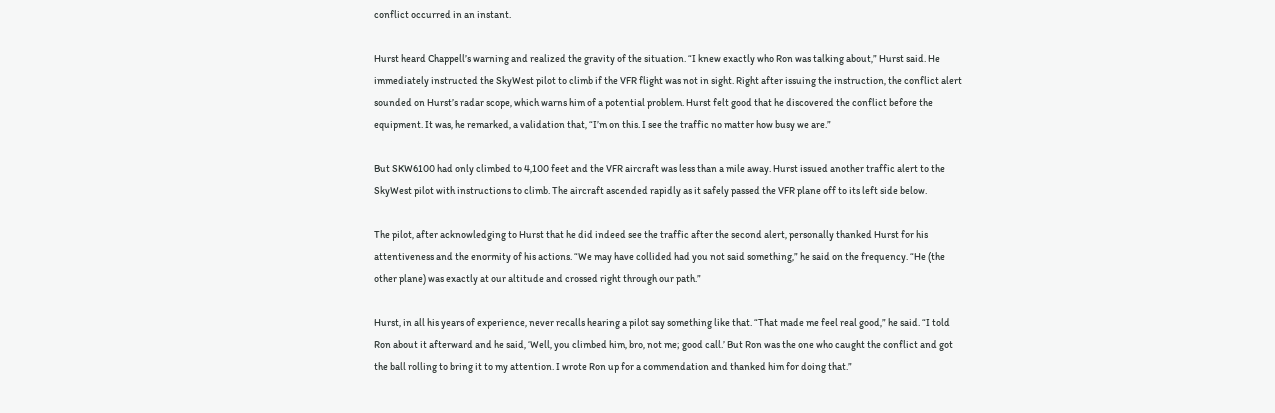conflict occurred in an instant.

Hurst heard Chappell’s warning and realized the gravity of the situation. “I knew exactly who Ron was talking about,” Hurst said. He immediately instructed the SkyWest pilot to climb if the VFR flight was not in sight. Right after issuing the instruction, the conflict alert sounded on Hurst’s radar scope, which warns him of a potential problem. Hurst felt good that he discovered the conflict before the equipment. It was, he remarked, a validation that, “I’m on this. I see the traffic no matter how busy we are.”

But SKW6100 had only climbed to 4,100 feet and the VFR aircraft was less than a mile away. Hurst issued another traffic alert to the SkyWest pilot with instructions to climb. The aircraft ascended rapidly as it safely passed the VFR plane off to its left side below.

The pilot, after acknowledging to Hurst that he did indeed see the traffic after the second alert, personally thanked Hurst for his attentiveness and the enormity of his actions. “We may have collided had you not said something,” he said on the frequency. “He (the other plane) was exactly at our altitude and crossed right through our path.”

Hurst, in all his years of experience, never recalls hearing a pilot say something like that. “That made me feel real good,” he said. “I told Ron about it afterward and he said, ‘Well, you climbed him, bro, not me; good call.’ But Ron was the one who caught the conflict and got the ball rolling to bring it to my attention. I wrote Ron up for a commendation and thanked him for doing that.”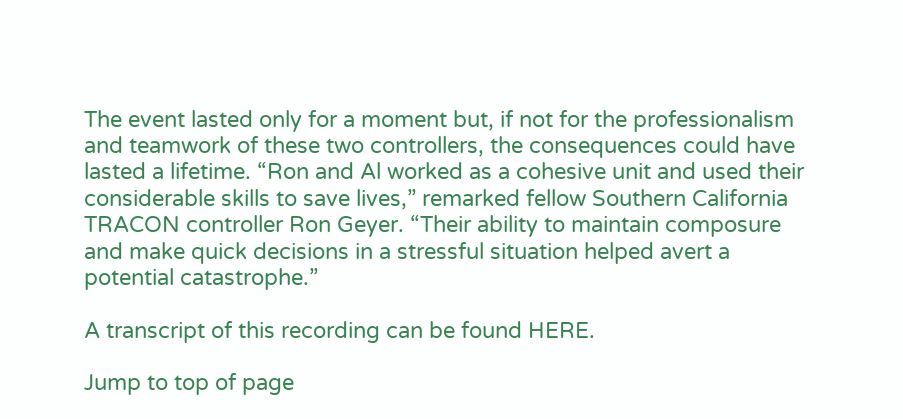The event lasted only for a moment but, if not for the professionalism and teamwork of these two controllers, the consequences could have lasted a lifetime. “Ron and Al worked as a cohesive unit and used their considerable skills to save lives,” remarked fellow Southern California TRACON controller Ron Geyer. “Their ability to maintain composure and make quick decisions in a stressful situation helped avert a potential catastrophe.”

A transcript of this recording can be found HERE.

Jump to top of page